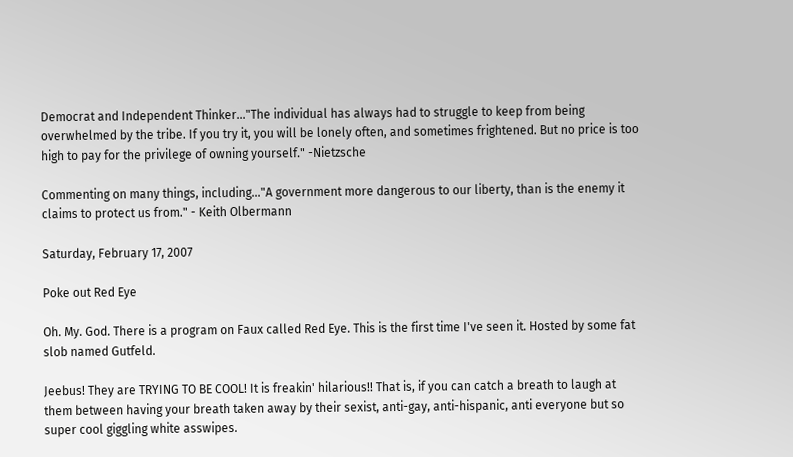Democrat and Independent Thinker..."The individual has always had to struggle to keep from being overwhelmed by the tribe. If you try it, you will be lonely often, and sometimes frightened. But no price is too high to pay for the privilege of owning yourself." -Nietzsche

Commenting on many things, including..."A government more dangerous to our liberty, than is the enemy it claims to protect us from." - Keith Olbermann

Saturday, February 17, 2007

Poke out Red Eye

Oh. My. God. There is a program on Faux called Red Eye. This is the first time I've seen it. Hosted by some fat slob named Gutfeld.

Jeebus! They are TRYING TO BE COOL! It is freakin' hilarious!! That is, if you can catch a breath to laugh at them between having your breath taken away by their sexist, anti-gay, anti-hispanic, anti everyone but so super cool giggling white asswipes.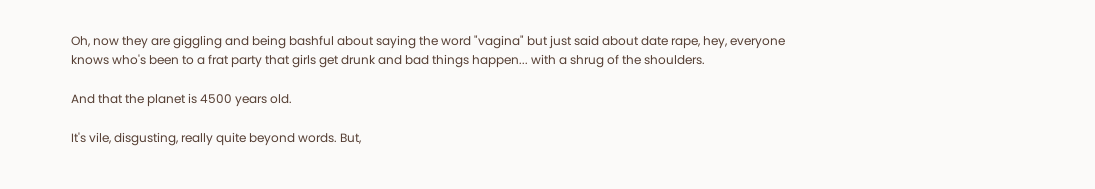Oh, now they are giggling and being bashful about saying the word "vagina" but just said about date rape, hey, everyone knows who's been to a frat party that girls get drunk and bad things happen... with a shrug of the shoulders.

And that the planet is 4500 years old.

It's vile, disgusting, really quite beyond words. But,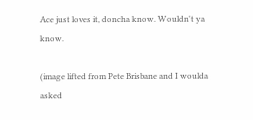Ace just loves it, doncha know. Wouldn't ya know.

(image lifted from Pete Brisbane and I woulda asked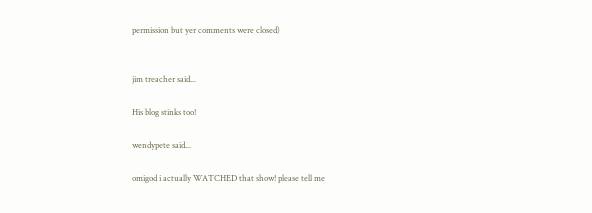permission but yer comments were closed)


jim treacher said...

His blog stinks too!

wendypete said...

omigod i actually WATCHED that show! please tell me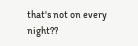that's not on every night??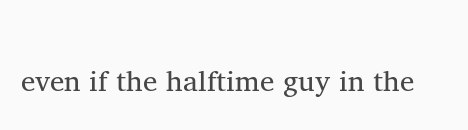even if the halftime guy in the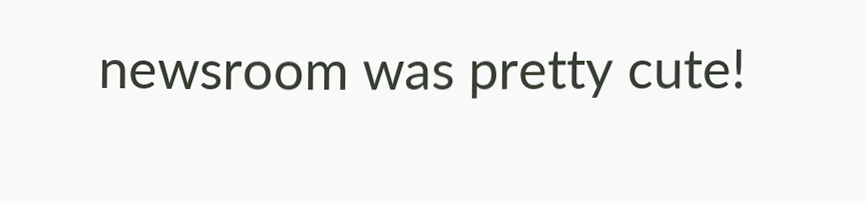newsroom was pretty cute!